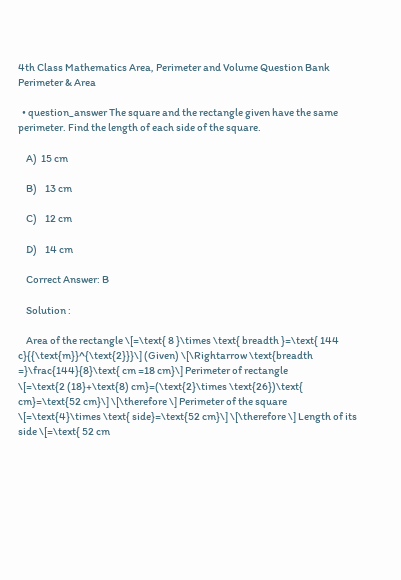4th Class Mathematics Area, Perimeter and Volume Question Bank Perimeter & Area

  • question_answer The square and the rectangle given have the same perimeter. Find the length of each side of the square.

    A)  15 cm

    B)    13 cm

    C)    12 cm

    D)    14 cm

    Correct Answer: B

    Solution :

    Area of the rectangle \[=\text{ 8 }\times \text{ breadth }=\text{ 144 c}{{\text{m}}^{\text{2}}}\] (Given) \[\Rightarrow \text{breadth =}\frac{144}{8}\text{ cm =18 cm}\] Perimeter of rectangle                   \[=\text{2 (18}+\text{8) cm}=(\text{2}\times \text{26})\text{ cm}=\text{52 cm}\] \[\therefore \] Perimeter of the square \[=\text{4}\times \text{ side}=\text{52 cm}\] \[\therefore \] Length of its side \[=\text{ 52 cm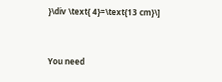}\div \text{ 4}=\text{13 cm}\]


You need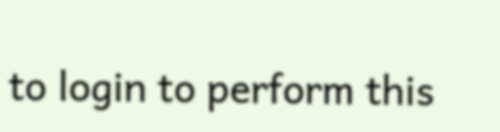to login to perform this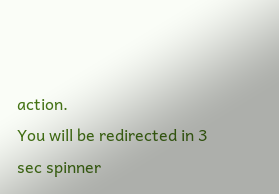action.
You will be redirected in 3 sec spinner